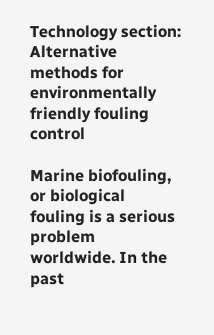Technology section: Alternative methods for environmentally friendly fouling control

Marine biofouling, or biological fouling is a serious problem worldwide. In the past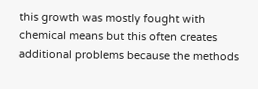this growth was mostly fought with chemical means but this often creates additional problems because the methods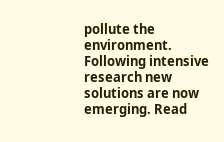pollute the environment. Following intensive research new solutions are now emerging. Read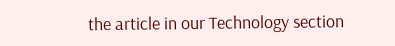the article in our Technology section